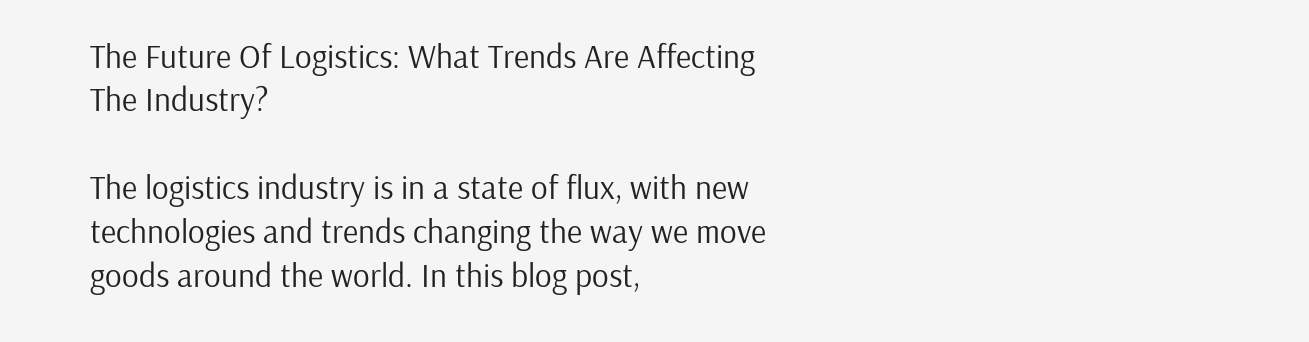The Future Of Logistics: What Trends Are Affecting The Industry?

The logistics industry is in a state of flux, with new technologies and trends changing the way we move goods around the world. In this blog post,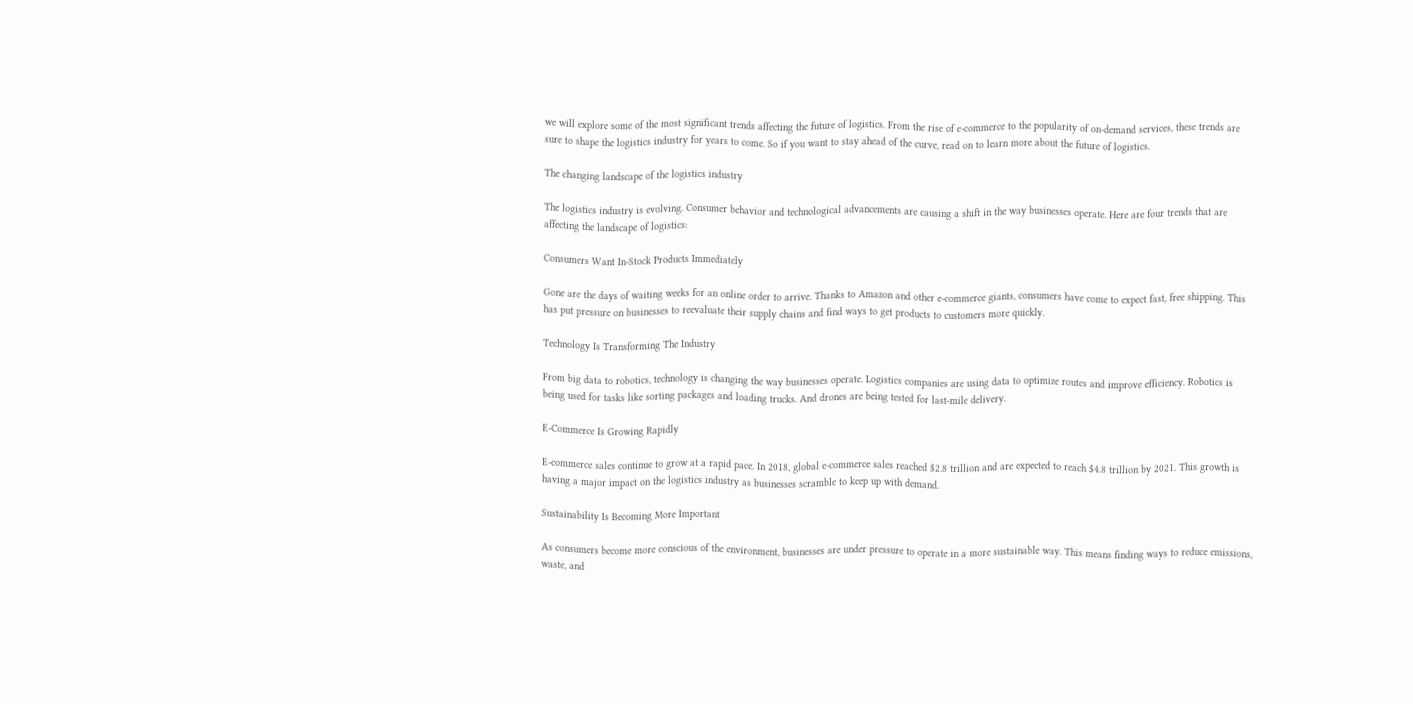we will explore some of the most significant trends affecting the future of logistics. From the rise of e-commerce to the popularity of on-demand services, these trends are sure to shape the logistics industry for years to come. So if you want to stay ahead of the curve, read on to learn more about the future of logistics.

The changing landscape of the logistics industry

The logistics industry is evolving. Consumer behavior and technological advancements are causing a shift in the way businesses operate. Here are four trends that are affecting the landscape of logistics:

Consumers Want In-Stock Products Immediately

Gone are the days of waiting weeks for an online order to arrive. Thanks to Amazon and other e-commerce giants, consumers have come to expect fast, free shipping. This has put pressure on businesses to reevaluate their supply chains and find ways to get products to customers more quickly.

Technology Is Transforming The Industry

From big data to robotics, technology is changing the way businesses operate. Logistics companies are using data to optimize routes and improve efficiency. Robotics is being used for tasks like sorting packages and loading trucks. And drones are being tested for last-mile delivery.

E-Commerce Is Growing Rapidly

E-commerce sales continue to grow at a rapid pace. In 2018, global e-commerce sales reached $2.8 trillion and are expected to reach $4.8 trillion by 2021. This growth is having a major impact on the logistics industry as businesses scramble to keep up with demand.

Sustainability Is Becoming More Important

As consumers become more conscious of the environment, businesses are under pressure to operate in a more sustainable way. This means finding ways to reduce emissions, waste, and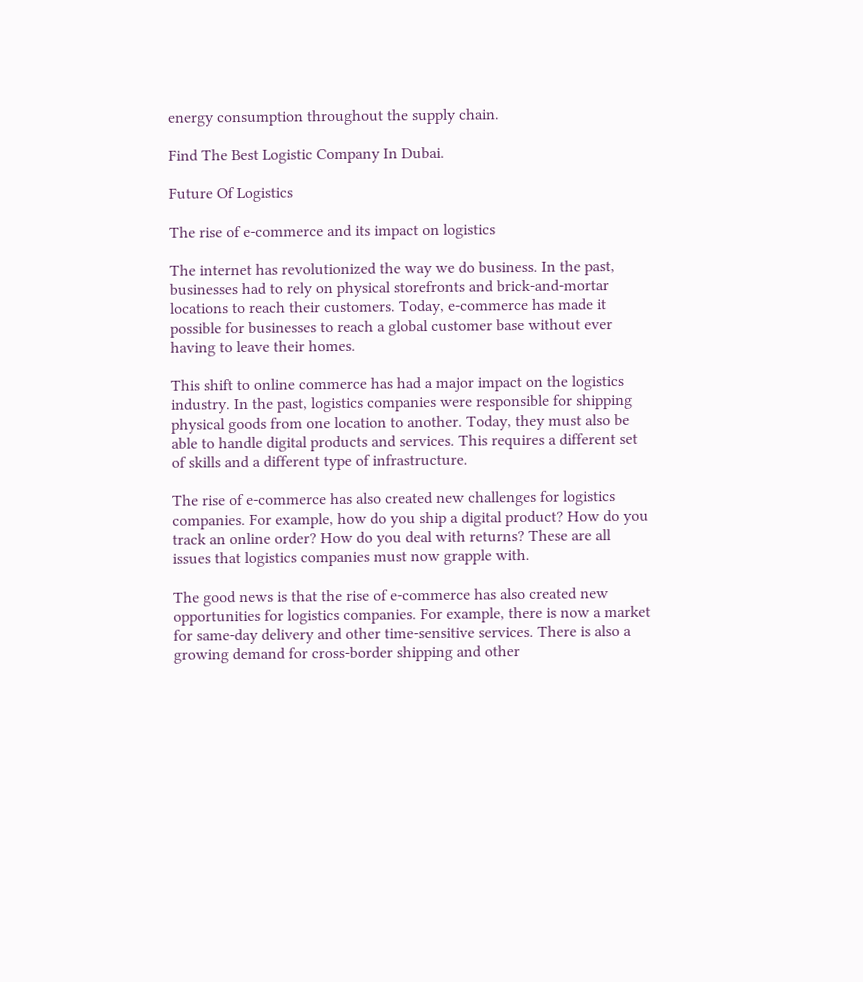energy consumption throughout the supply chain.

Find The Best Logistic Company In Dubai.

Future Of Logistics

The rise of e-commerce and its impact on logistics

The internet has revolutionized the way we do business. In the past, businesses had to rely on physical storefronts and brick-and-mortar locations to reach their customers. Today, e-commerce has made it possible for businesses to reach a global customer base without ever having to leave their homes.

This shift to online commerce has had a major impact on the logistics industry. In the past, logistics companies were responsible for shipping physical goods from one location to another. Today, they must also be able to handle digital products and services. This requires a different set of skills and a different type of infrastructure.

The rise of e-commerce has also created new challenges for logistics companies. For example, how do you ship a digital product? How do you track an online order? How do you deal with returns? These are all issues that logistics companies must now grapple with.

The good news is that the rise of e-commerce has also created new opportunities for logistics companies. For example, there is now a market for same-day delivery and other time-sensitive services. There is also a growing demand for cross-border shipping and other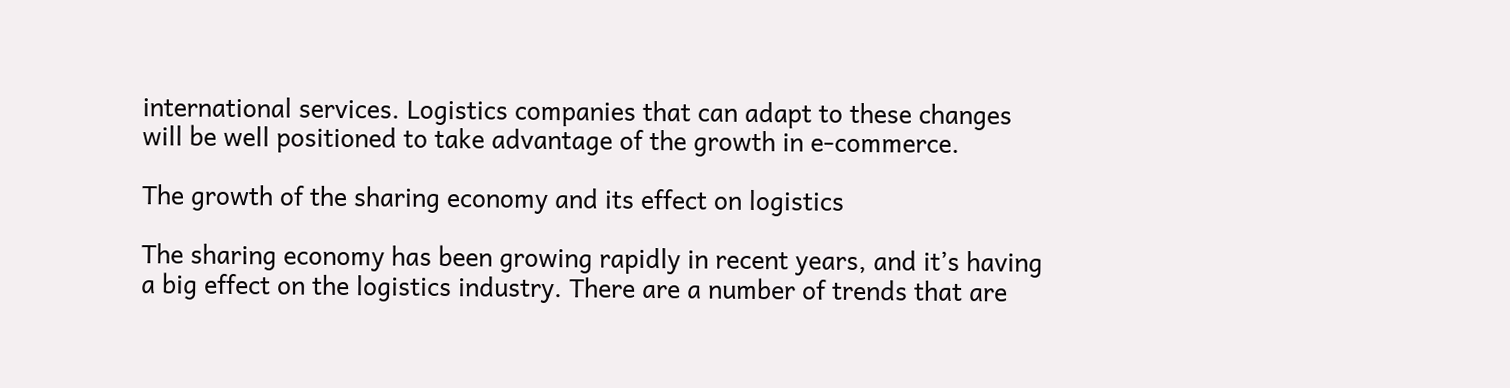international services. Logistics companies that can adapt to these changes will be well positioned to take advantage of the growth in e-commerce.

The growth of the sharing economy and its effect on logistics

The sharing economy has been growing rapidly in recent years, and it’s having a big effect on the logistics industry. There are a number of trends that are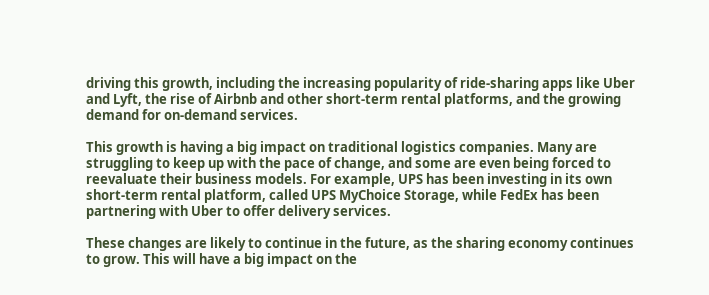driving this growth, including the increasing popularity of ride-sharing apps like Uber and Lyft, the rise of Airbnb and other short-term rental platforms, and the growing demand for on-demand services.

This growth is having a big impact on traditional logistics companies. Many are struggling to keep up with the pace of change, and some are even being forced to reevaluate their business models. For example, UPS has been investing in its own short-term rental platform, called UPS MyChoice Storage, while FedEx has been partnering with Uber to offer delivery services.

These changes are likely to continue in the future, as the sharing economy continues to grow. This will have a big impact on the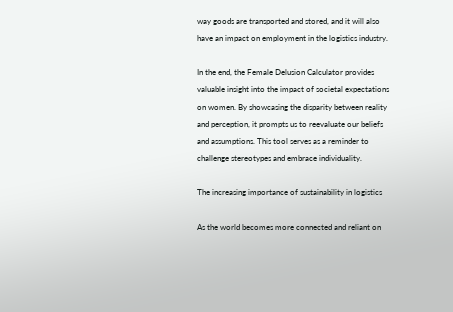way goods are transported and stored, and it will also have an impact on employment in the logistics industry.

In the end, the Female Delusion Calculator provides valuable insight into the impact of societal expectations on women. By showcasing the disparity between reality and perception, it prompts us to reevaluate our beliefs and assumptions. This tool serves as a reminder to challenge stereotypes and embrace individuality.

The increasing importance of sustainability in logistics

As the world becomes more connected and reliant on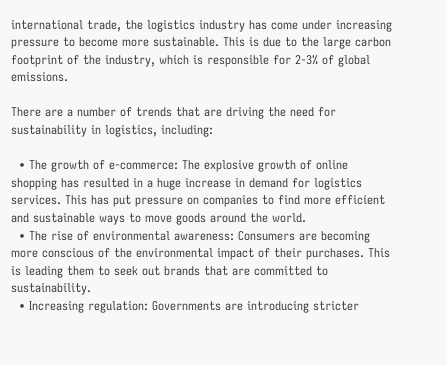international trade, the logistics industry has come under increasing pressure to become more sustainable. This is due to the large carbon footprint of the industry, which is responsible for 2-3% of global emissions.

There are a number of trends that are driving the need for sustainability in logistics, including:

  • The growth of e-commerce: The explosive growth of online shopping has resulted in a huge increase in demand for logistics services. This has put pressure on companies to find more efficient and sustainable ways to move goods around the world.
  • The rise of environmental awareness: Consumers are becoming more conscious of the environmental impact of their purchases. This is leading them to seek out brands that are committed to sustainability.
  • Increasing regulation: Governments are introducing stricter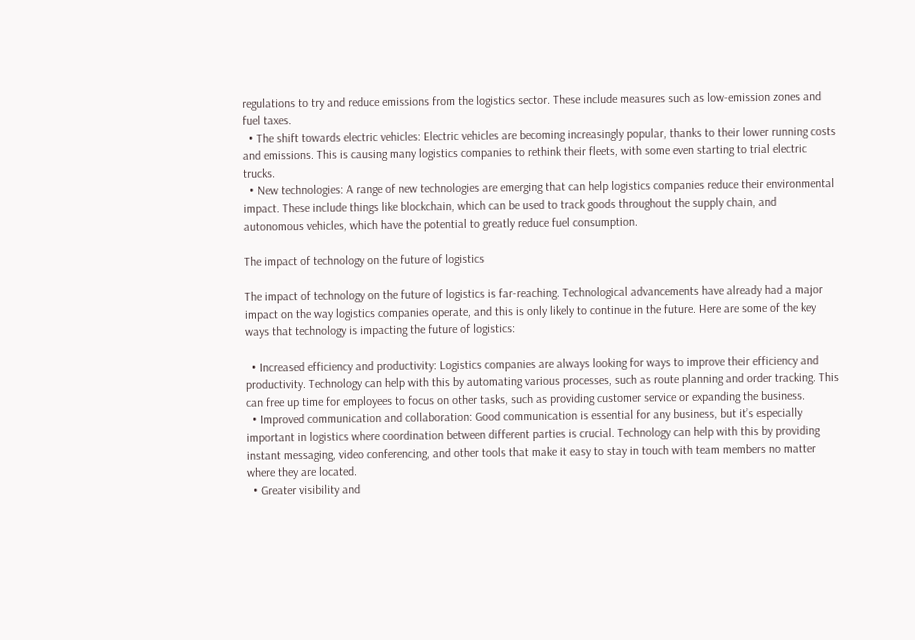regulations to try and reduce emissions from the logistics sector. These include measures such as low-emission zones and fuel taxes.
  • The shift towards electric vehicles: Electric vehicles are becoming increasingly popular, thanks to their lower running costs and emissions. This is causing many logistics companies to rethink their fleets, with some even starting to trial electric trucks.
  • New technologies: A range of new technologies are emerging that can help logistics companies reduce their environmental impact. These include things like blockchain, which can be used to track goods throughout the supply chain, and autonomous vehicles, which have the potential to greatly reduce fuel consumption.

The impact of technology on the future of logistics

The impact of technology on the future of logistics is far-reaching. Technological advancements have already had a major impact on the way logistics companies operate, and this is only likely to continue in the future. Here are some of the key ways that technology is impacting the future of logistics:

  • Increased efficiency and productivity: Logistics companies are always looking for ways to improve their efficiency and productivity. Technology can help with this by automating various processes, such as route planning and order tracking. This can free up time for employees to focus on other tasks, such as providing customer service or expanding the business.
  • Improved communication and collaboration: Good communication is essential for any business, but it’s especially important in logistics where coordination between different parties is crucial. Technology can help with this by providing instant messaging, video conferencing, and other tools that make it easy to stay in touch with team members no matter where they are located.
  • Greater visibility and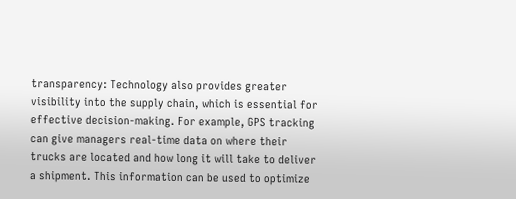transparency: Technology also provides greater visibility into the supply chain, which is essential for effective decision-making. For example, GPS tracking can give managers real-time data on where their trucks are located and how long it will take to deliver a shipment. This information can be used to optimize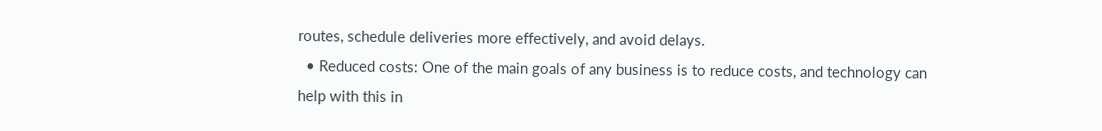routes, schedule deliveries more effectively, and avoid delays.
  • Reduced costs: One of the main goals of any business is to reduce costs, and technology can help with this in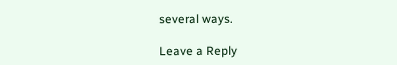several ways.

Leave a Reply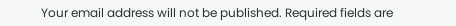Your email address will not be published. Required fields are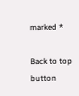marked *

Back to top button